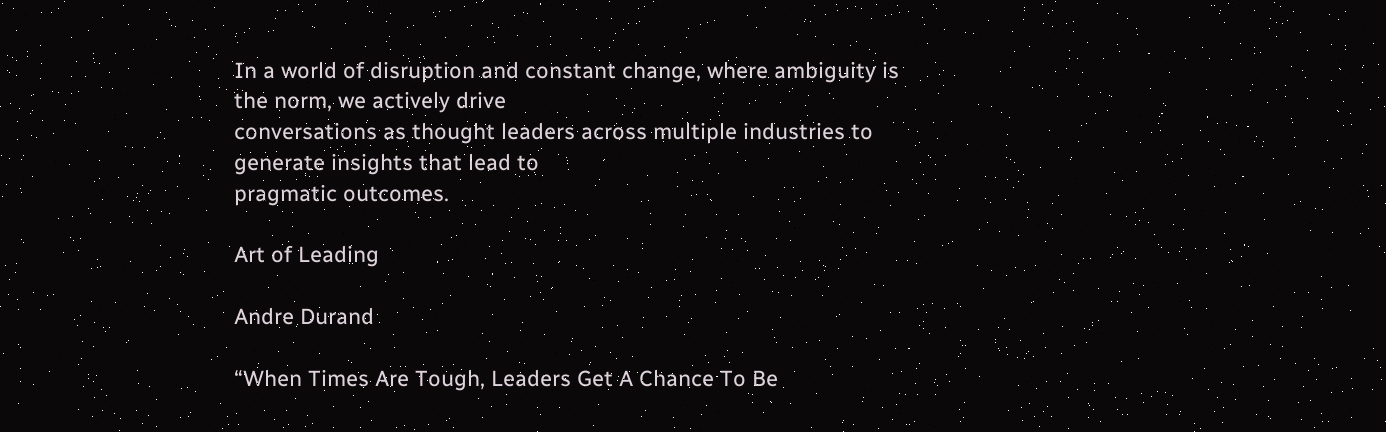In a world of disruption and constant change, where ambiguity is the norm, we actively drive
conversations as thought leaders across multiple industries to generate insights that lead to
pragmatic outcomes.

Art of Leading

Andre Durand

“When Times Are Tough, Leaders Get A Chance To Be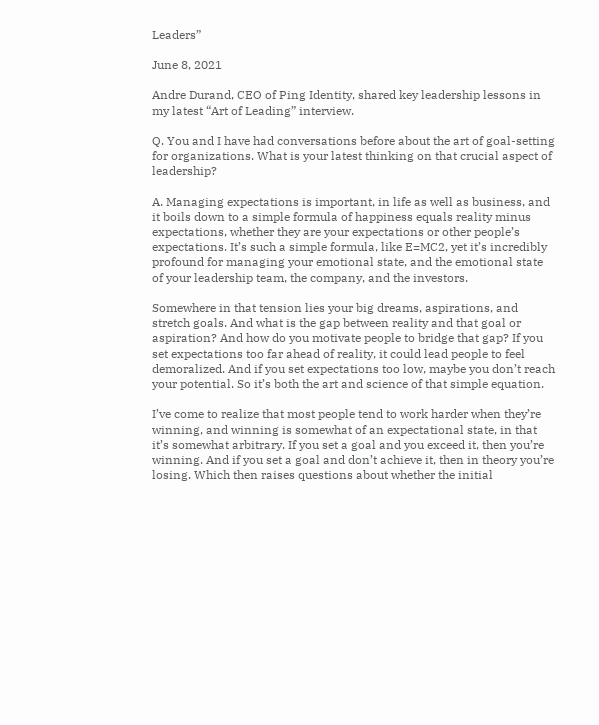Leaders”

June 8, 2021

Andre Durand, CEO of Ping Identity, shared key leadership lessons in my latest “Art of Leading” interview.

Q. You and I have had conversations before about the art of goal-setting for organizations. What is your latest thinking on that crucial aspect of leadership?

A. Managing expectations is important, in life as well as business, and it boils down to a simple formula of happiness equals reality minus expectations, whether they are your expectations or other people’s expectations. It’s such a simple formula, like E=MC2, yet it’s incredibly profound for managing your emotional state, and the emotional state of your leadership team, the company, and the investors.

Somewhere in that tension lies your big dreams, aspirations, and stretch goals. And what is the gap between reality and that goal or aspiration? And how do you motivate people to bridge that gap? If you set expectations too far ahead of reality, it could lead people to feel demoralized. And if you set expectations too low, maybe you don’t reach your potential. So it’s both the art and science of that simple equation.

I’ve come to realize that most people tend to work harder when they’re winning, and winning is somewhat of an expectational state, in that it’s somewhat arbitrary. If you set a goal and you exceed it, then you’re winning. And if you set a goal and don’t achieve it, then in theory you’re losing. Which then raises questions about whether the initial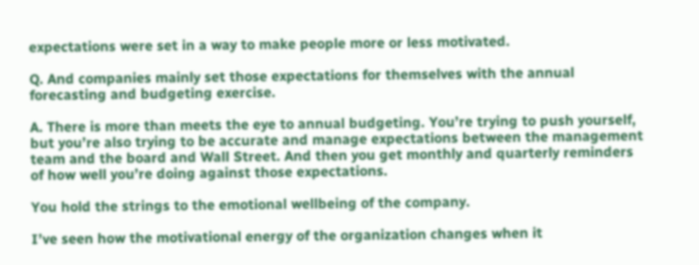expectations were set in a way to make people more or less motivated.

Q. And companies mainly set those expectations for themselves with the annual forecasting and budgeting exercise.

A. There is more than meets the eye to annual budgeting. You’re trying to push yourself, but you’re also trying to be accurate and manage expectations between the management team and the board and Wall Street. And then you get monthly and quarterly reminders of how well you’re doing against those expectations.

You hold the strings to the emotional wellbeing of the company.

I’ve seen how the motivational energy of the organization changes when it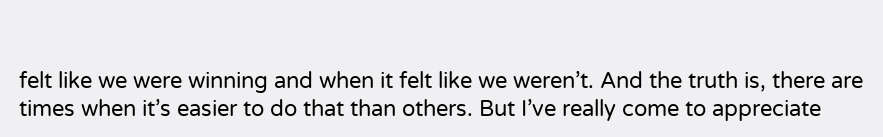felt like we were winning and when it felt like we weren’t. And the truth is, there are times when it’s easier to do that than others. But I’ve really come to appreciate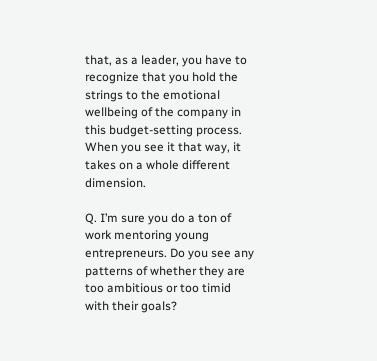that, as a leader, you have to recognize that you hold the strings to the emotional wellbeing of the company in this budget-setting process. When you see it that way, it takes on a whole different dimension.

Q. I’m sure you do a ton of work mentoring young entrepreneurs. Do you see any patterns of whether they are too ambitious or too timid with their goals?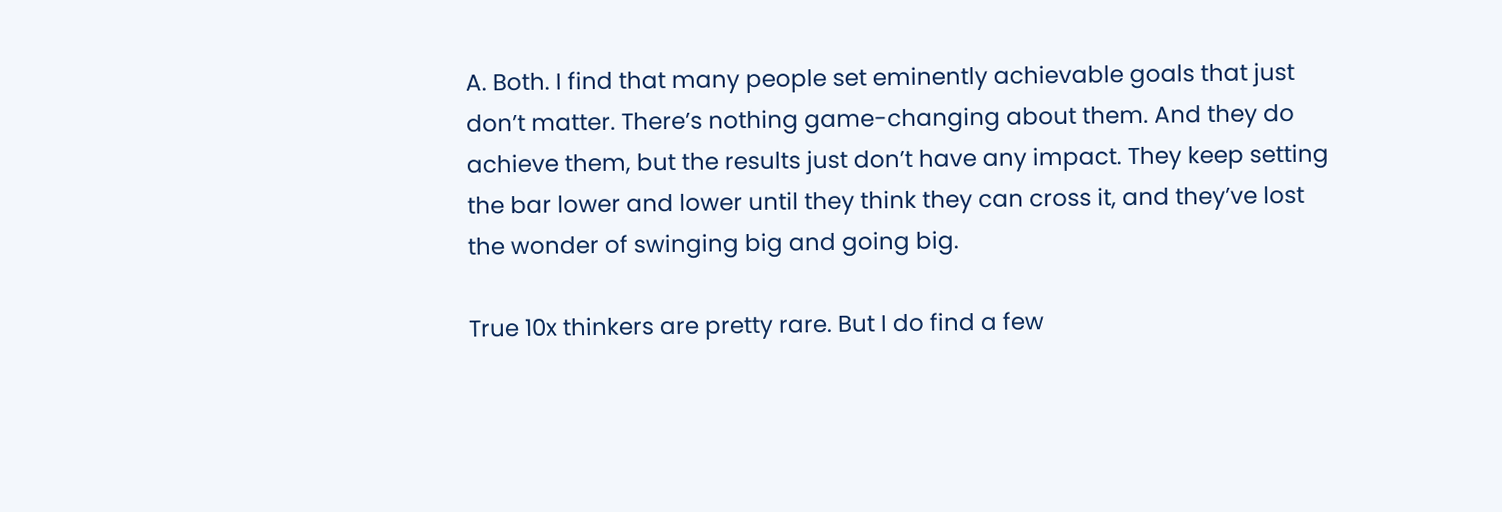A. Both. I find that many people set eminently achievable goals that just don’t matter. There’s nothing game-changing about them. And they do achieve them, but the results just don’t have any impact. They keep setting the bar lower and lower until they think they can cross it, and they’ve lost the wonder of swinging big and going big.

True 10x thinkers are pretty rare. But I do find a few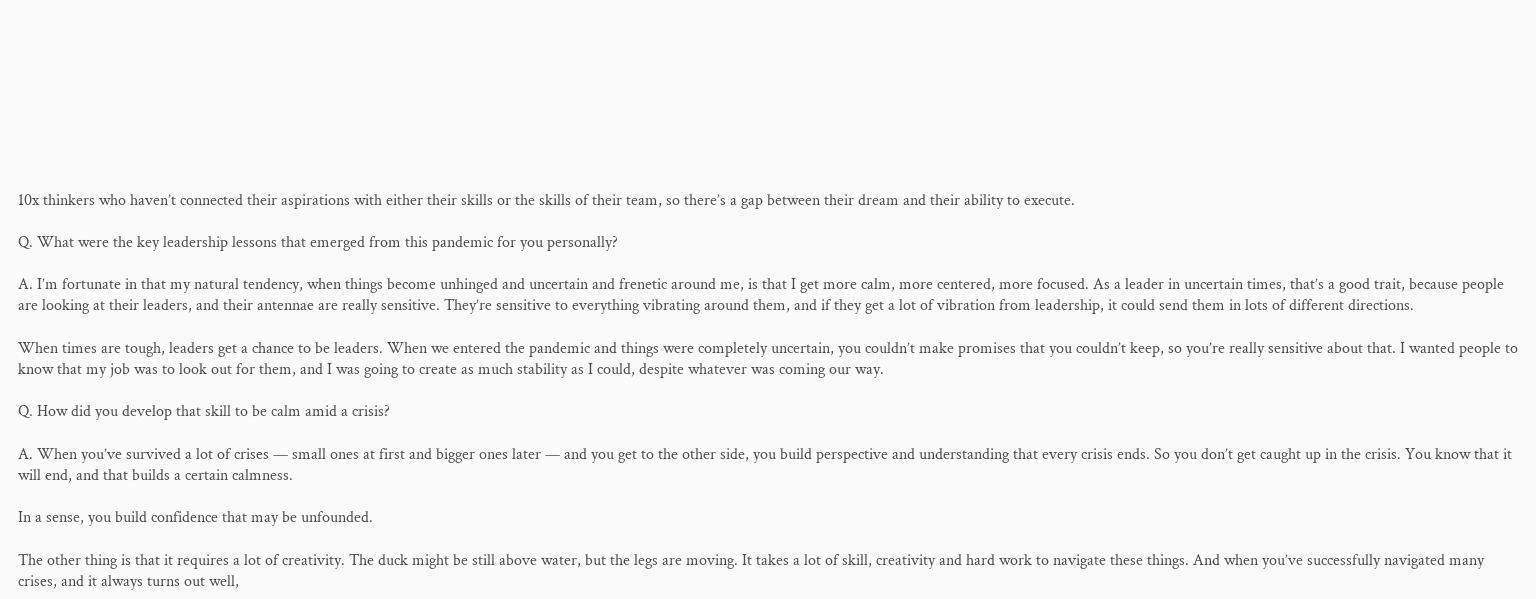10x thinkers who haven’t connected their aspirations with either their skills or the skills of their team, so there’s a gap between their dream and their ability to execute.

Q. What were the key leadership lessons that emerged from this pandemic for you personally?

A. I’m fortunate in that my natural tendency, when things become unhinged and uncertain and frenetic around me, is that I get more calm, more centered, more focused. As a leader in uncertain times, that’s a good trait, because people are looking at their leaders, and their antennae are really sensitive. They’re sensitive to everything vibrating around them, and if they get a lot of vibration from leadership, it could send them in lots of different directions.

When times are tough, leaders get a chance to be leaders. When we entered the pandemic and things were completely uncertain, you couldn’t make promises that you couldn’t keep, so you’re really sensitive about that. I wanted people to know that my job was to look out for them, and I was going to create as much stability as I could, despite whatever was coming our way.

Q. How did you develop that skill to be calm amid a crisis?

A. When you’ve survived a lot of crises — small ones at first and bigger ones later — and you get to the other side, you build perspective and understanding that every crisis ends. So you don’t get caught up in the crisis. You know that it will end, and that builds a certain calmness.

In a sense, you build confidence that may be unfounded.

The other thing is that it requires a lot of creativity. The duck might be still above water, but the legs are moving. It takes a lot of skill, creativity and hard work to navigate these things. And when you’ve successfully navigated many crises, and it always turns out well,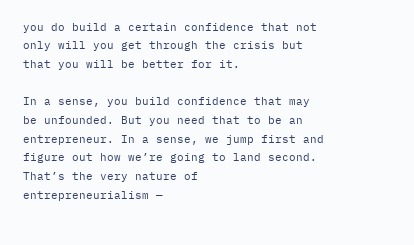you do build a certain confidence that not only will you get through the crisis but that you will be better for it.

In a sense, you build confidence that may be unfounded. But you need that to be an entrepreneur. In a sense, we jump first and figure out how we’re going to land second. That’s the very nature of entrepreneurialism —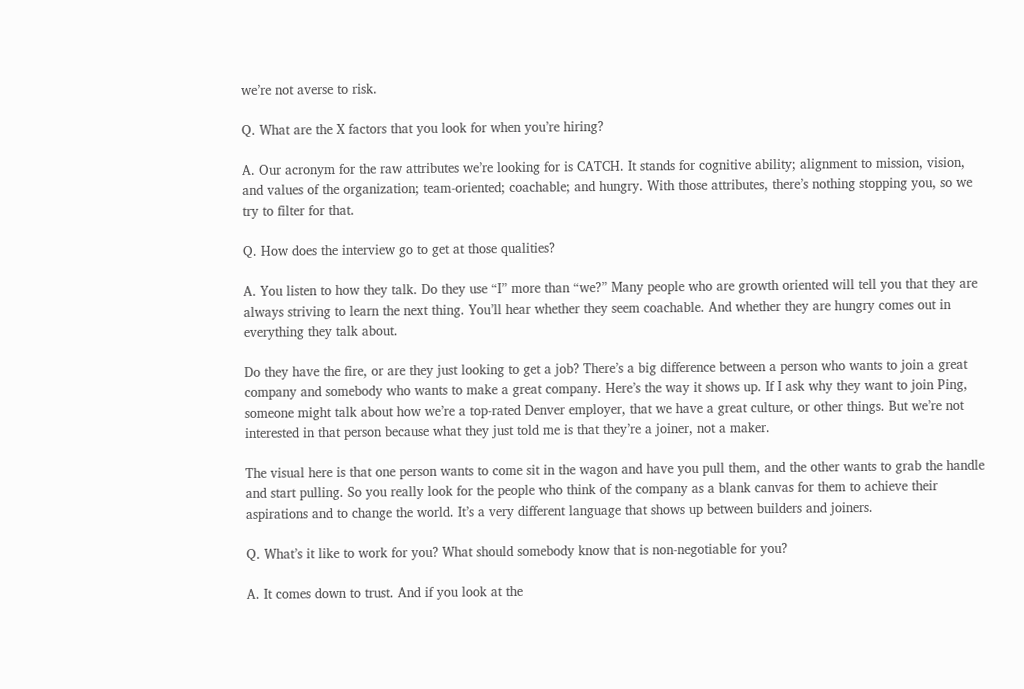we’re not averse to risk.

Q. What are the X factors that you look for when you’re hiring?

A. Our acronym for the raw attributes we’re looking for is CATCH. It stands for cognitive ability; alignment to mission, vision, and values of the organization; team-oriented; coachable; and hungry. With those attributes, there’s nothing stopping you, so we try to filter for that.

Q. How does the interview go to get at those qualities?

A. You listen to how they talk. Do they use “I” more than “we?” Many people who are growth oriented will tell you that they are always striving to learn the next thing. You’ll hear whether they seem coachable. And whether they are hungry comes out in everything they talk about.

Do they have the fire, or are they just looking to get a job? There’s a big difference between a person who wants to join a great company and somebody who wants to make a great company. Here’s the way it shows up. If I ask why they want to join Ping, someone might talk about how we’re a top-rated Denver employer, that we have a great culture, or other things. But we’re not interested in that person because what they just told me is that they’re a joiner, not a maker.

The visual here is that one person wants to come sit in the wagon and have you pull them, and the other wants to grab the handle and start pulling. So you really look for the people who think of the company as a blank canvas for them to achieve their aspirations and to change the world. It’s a very different language that shows up between builders and joiners.

Q. What’s it like to work for you? What should somebody know that is non-negotiable for you?

A. It comes down to trust. And if you look at the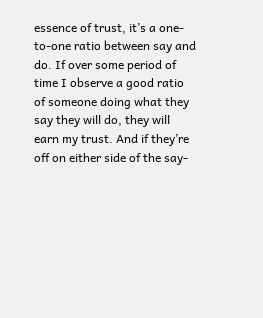essence of trust, it’s a one-to-one ratio between say and do. If over some period of time I observe a good ratio of someone doing what they say they will do, they will earn my trust. And if they’re off on either side of the say-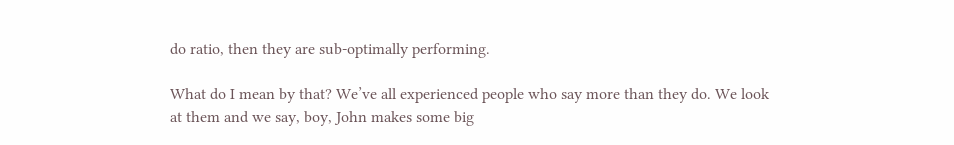do ratio, then they are sub-optimally performing.

What do I mean by that? We’ve all experienced people who say more than they do. We look at them and we say, boy, John makes some big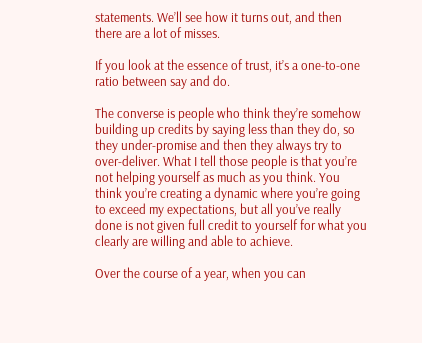statements. We’ll see how it turns out, and then there are a lot of misses.

If you look at the essence of trust, it’s a one-to-one ratio between say and do.

The converse is people who think they’re somehow building up credits by saying less than they do, so they under-promise and then they always try to over-deliver. What I tell those people is that you’re not helping yourself as much as you think. You think you’re creating a dynamic where you’re going to exceed my expectations, but all you’ve really done is not given full credit to yourself for what you clearly are willing and able to achieve.

Over the course of a year, when you can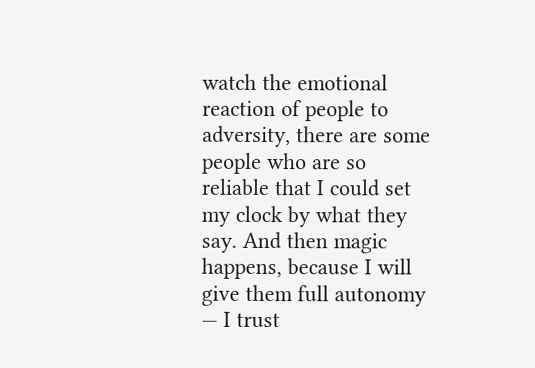watch the emotional reaction of people to adversity, there are some people who are so reliable that I could set my clock by what they say. And then magic happens, because I will give them full autonomy — I trust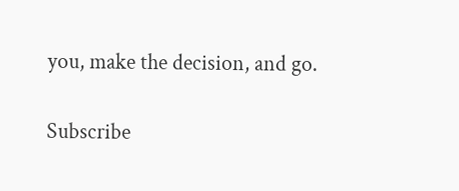you, make the decision, and go.

Subscribe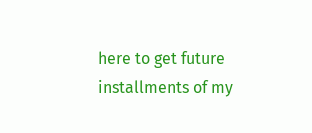here to get future installments of my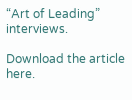“Art of Leading” interviews.

Download the article here.